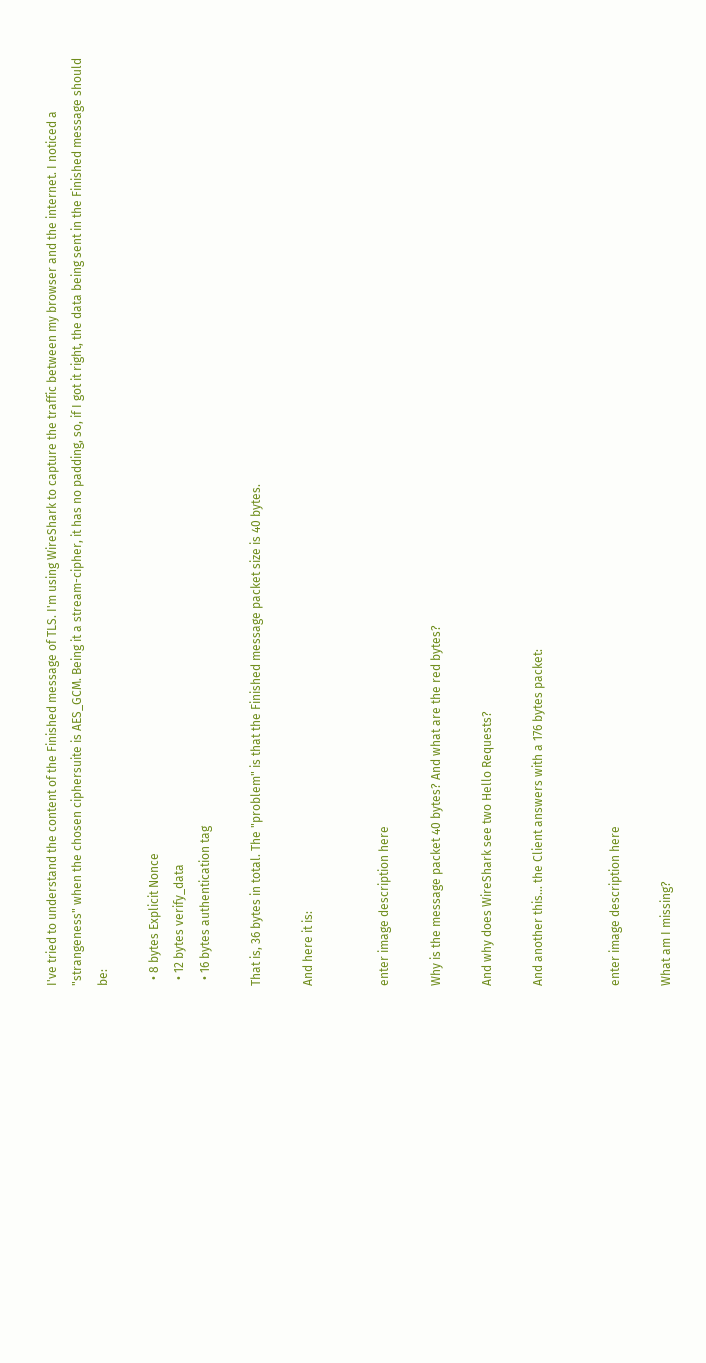I've tried to understand the content of the Finished message of TLS. I'm using WireShark to capture the traffic between my browser and the internet. I noticed a "strangeness" when the chosen ciphersuite is AES_GCM. Being it a stream-cipher, it has no padding, so, if I got it right, the data being sent in the Finished message should be:

  • 8 bytes Explicit Nonce
  • 12 bytes verify_data
  • 16 bytes authentication tag

That is, 36 bytes in total. The "problem" is that the Finished message packet size is 40 bytes.

And here it is:


enter image description here

Why is the message packet 40 bytes? And what are the red bytes?

And why does WireShark see two Hello Requests?

And another this... the Client answers with a 176 bytes packet:


enter image description here

What am I missing?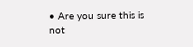• Are you sure this is not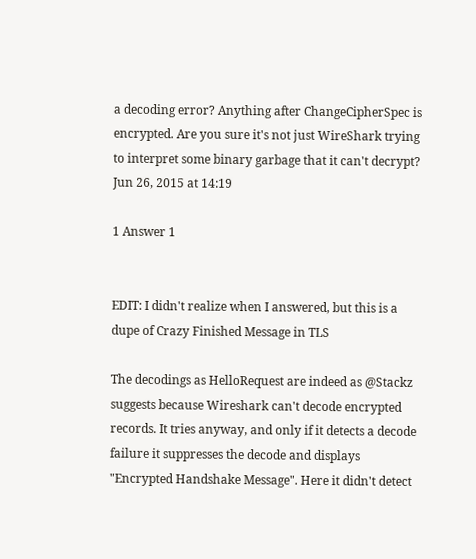a decoding error? Anything after ChangeCipherSpec is encrypted. Are you sure it's not just WireShark trying to interpret some binary garbage that it can't decrypt? Jun 26, 2015 at 14:19

1 Answer 1


EDIT: I didn't realize when I answered, but this is a dupe of Crazy Finished Message in TLS

The decodings as HelloRequest are indeed as @Stackz suggests because Wireshark can't decode encrypted records. It tries anyway, and only if it detects a decode failure it suppresses the decode and displays "Encrypted Handshake Message". Here it didn't detect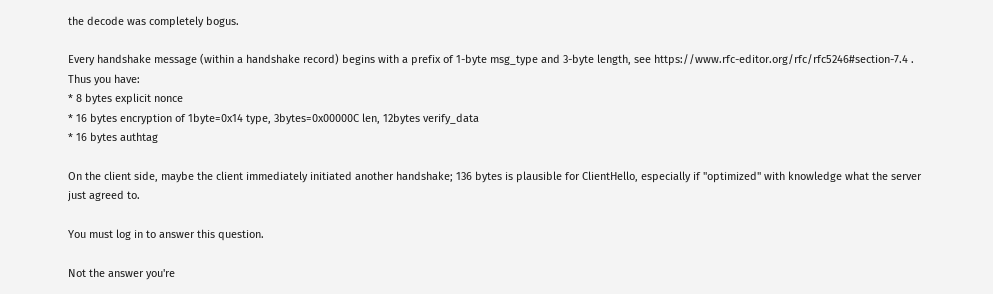the decode was completely bogus.

Every handshake message (within a handshake record) begins with a prefix of 1-byte msg_type and 3-byte length, see https://www.rfc-editor.org/rfc/rfc5246#section-7.4 . Thus you have:
* 8 bytes explicit nonce
* 16 bytes encryption of 1byte=0x14 type, 3bytes=0x00000C len, 12bytes verify_data
* 16 bytes authtag

On the client side, maybe the client immediately initiated another handshake; 136 bytes is plausible for ClientHello, especially if "optimized" with knowledge what the server just agreed to.

You must log in to answer this question.

Not the answer you're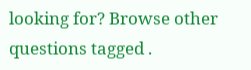looking for? Browse other questions tagged .